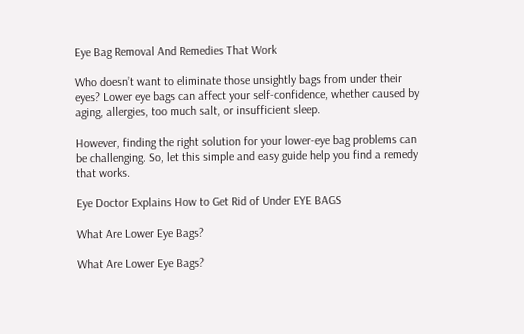Eye Bag Removal And Remedies That Work

Who doesn’t want to eliminate those unsightly bags from under their eyes? Lower eye bags can affect your self-confidence, whether caused by aging, allergies, too much salt, or insufficient sleep.

However, finding the right solution for your lower-eye bag problems can be challenging. So, let this simple and easy guide help you find a remedy that works.

Eye Doctor Explains How to Get Rid of Under EYE BAGS

What Are Lower Eye Bags?

What Are Lower Eye Bags?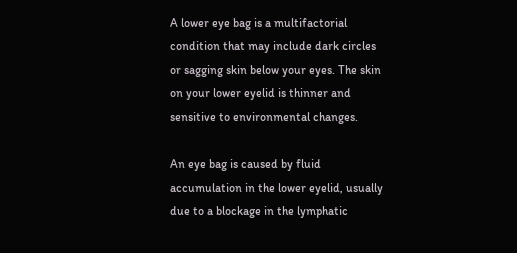A lower eye bag is a multifactorial condition that may include dark circles or sagging skin below your eyes. The skin on your lower eyelid is thinner and sensitive to environmental changes.

An eye bag is caused by fluid accumulation in the lower eyelid, usually due to a blockage in the lymphatic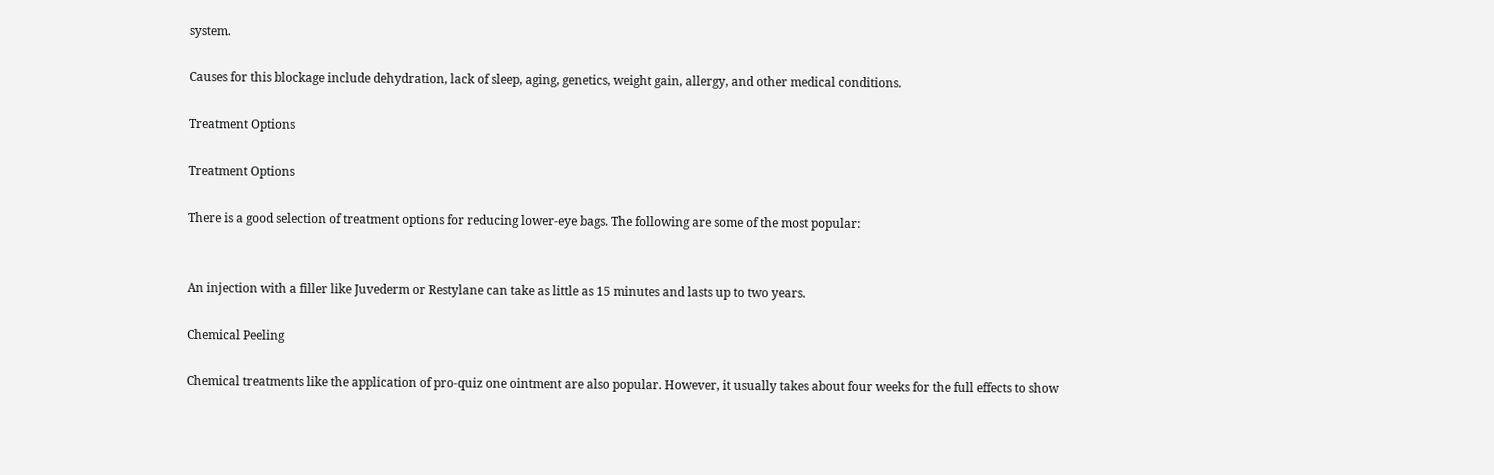system.

Causes for this blockage include dehydration, lack of sleep, aging, genetics, weight gain, allergy, and other medical conditions.

Treatment Options

Treatment Options

There is a good selection of treatment options for reducing lower-eye bags. The following are some of the most popular:


An injection with a filler like Juvederm or Restylane can take as little as 15 minutes and lasts up to two years.

Chemical Peeling

Chemical treatments like the application of pro-quiz one ointment are also popular. However, it usually takes about four weeks for the full effects to show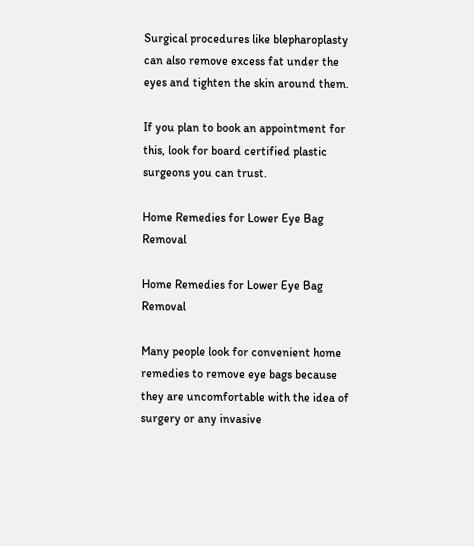Surgical procedures like blepharoplasty can also remove excess fat under the eyes and tighten the skin around them.

If you plan to book an appointment for this, look for board certified plastic surgeons you can trust.

Home Remedies for Lower Eye Bag Removal

Home Remedies for Lower Eye Bag Removal

Many people look for convenient home remedies to remove eye bags because they are uncomfortable with the idea of surgery or any invasive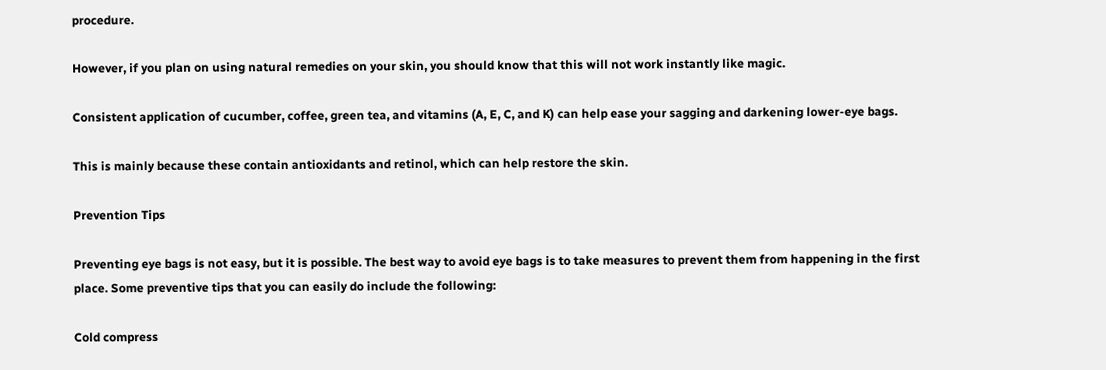procedure.

However, if you plan on using natural remedies on your skin, you should know that this will not work instantly like magic.

Consistent application of cucumber, coffee, green tea, and vitamins (A, E, C, and K) can help ease your sagging and darkening lower-eye bags.

This is mainly because these contain antioxidants and retinol, which can help restore the skin.

Prevention Tips

Preventing eye bags is not easy, but it is possible. The best way to avoid eye bags is to take measures to prevent them from happening in the first place. Some preventive tips that you can easily do include the following:

Cold compress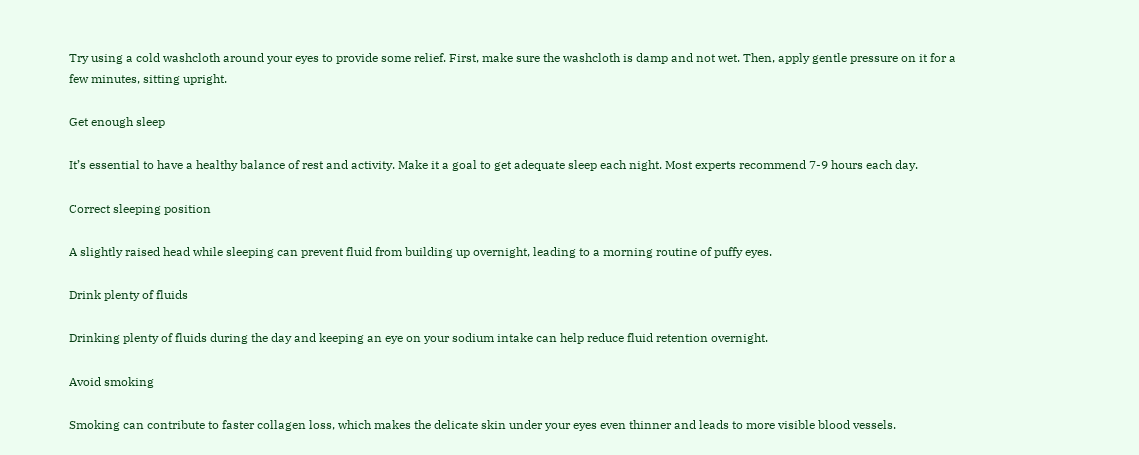Try using a cold washcloth around your eyes to provide some relief. First, make sure the washcloth is damp and not wet. Then, apply gentle pressure on it for a few minutes, sitting upright.

Get enough sleep

It’s essential to have a healthy balance of rest and activity. Make it a goal to get adequate sleep each night. Most experts recommend 7-9 hours each day.

Correct sleeping position

A slightly raised head while sleeping can prevent fluid from building up overnight, leading to a morning routine of puffy eyes.

Drink plenty of fluids

Drinking plenty of fluids during the day and keeping an eye on your sodium intake can help reduce fluid retention overnight.

Avoid smoking

Smoking can contribute to faster collagen loss, which makes the delicate skin under your eyes even thinner and leads to more visible blood vessels.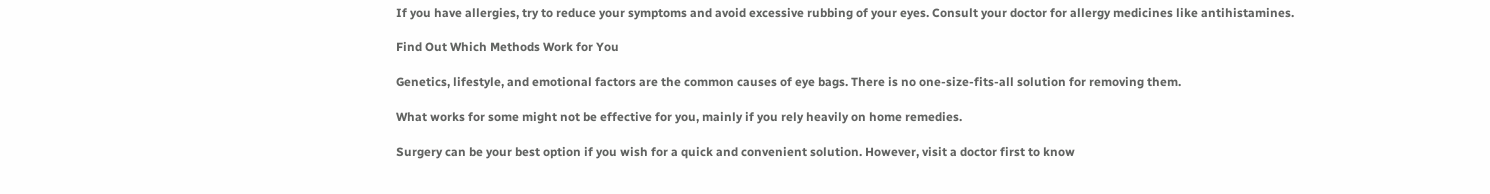If you have allergies, try to reduce your symptoms and avoid excessive rubbing of your eyes. Consult your doctor for allergy medicines like antihistamines.

Find Out Which Methods Work for You

Genetics, lifestyle, and emotional factors are the common causes of eye bags. There is no one-size-fits-all solution for removing them.

What works for some might not be effective for you, mainly if you rely heavily on home remedies.

Surgery can be your best option if you wish for a quick and convenient solution. However, visit a doctor first to know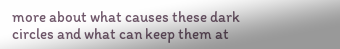more about what causes these dark circles and what can keep them at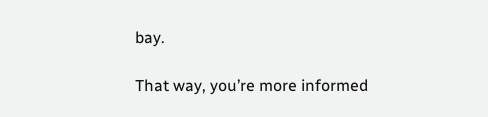bay.

That way, you’re more informed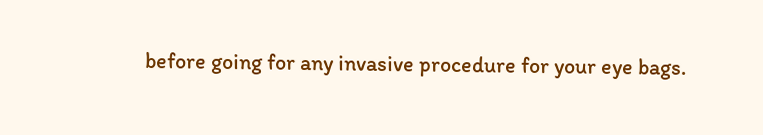before going for any invasive procedure for your eye bags.